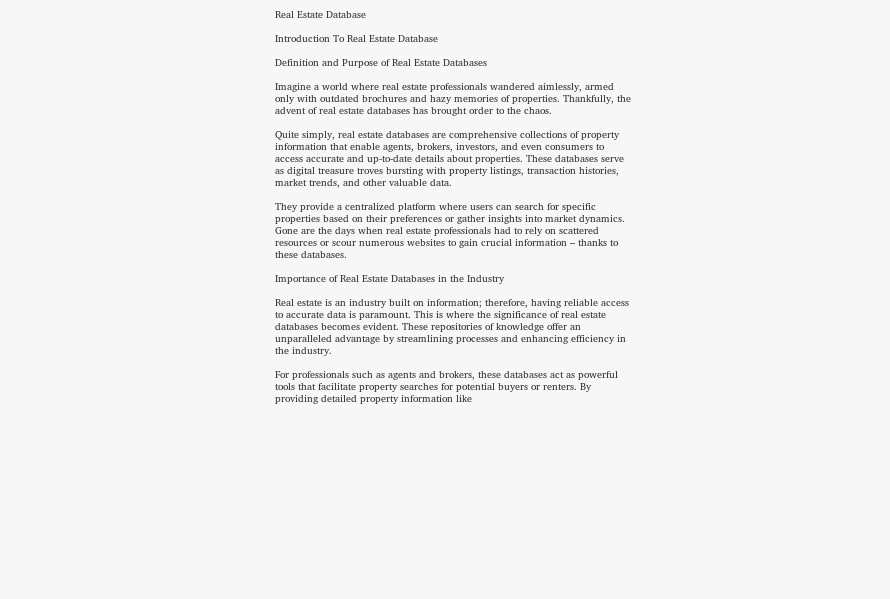Real Estate Database

Introduction To Real Estate Database

Definition and Purpose of Real Estate Databases

Imagine a world where real estate professionals wandered aimlessly, armed only with outdated brochures and hazy memories of properties. Thankfully, the advent of real estate databases has brought order to the chaos.

Quite simply, real estate databases are comprehensive collections of property information that enable agents, brokers, investors, and even consumers to access accurate and up-to-date details about properties. These databases serve as digital treasure troves bursting with property listings, transaction histories, market trends, and other valuable data.

They provide a centralized platform where users can search for specific properties based on their preferences or gather insights into market dynamics. Gone are the days when real estate professionals had to rely on scattered resources or scour numerous websites to gain crucial information – thanks to these databases.

Importance of Real Estate Databases in the Industry

Real estate is an industry built on information; therefore, having reliable access to accurate data is paramount. This is where the significance of real estate databases becomes evident. These repositories of knowledge offer an unparalleled advantage by streamlining processes and enhancing efficiency in the industry.

For professionals such as agents and brokers, these databases act as powerful tools that facilitate property searches for potential buyers or renters. By providing detailed property information like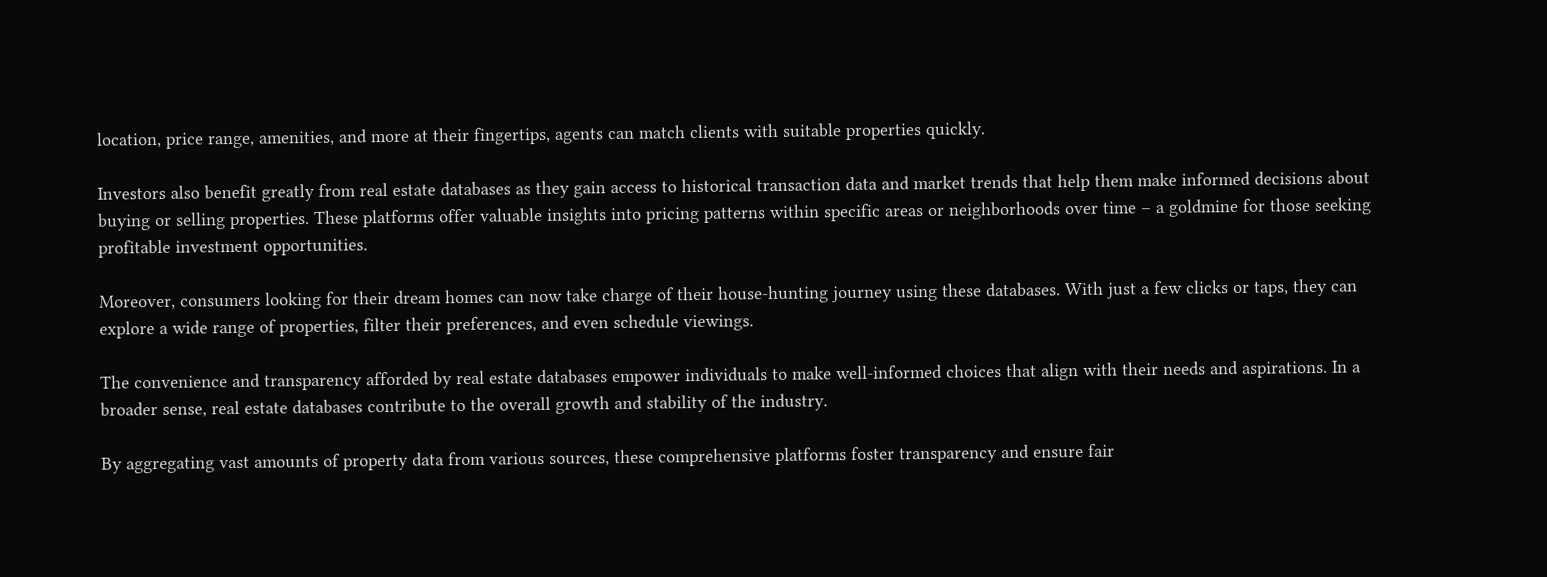location, price range, amenities, and more at their fingertips, agents can match clients with suitable properties quickly.

Investors also benefit greatly from real estate databases as they gain access to historical transaction data and market trends that help them make informed decisions about buying or selling properties. These platforms offer valuable insights into pricing patterns within specific areas or neighborhoods over time – a goldmine for those seeking profitable investment opportunities.

Moreover, consumers looking for their dream homes can now take charge of their house-hunting journey using these databases. With just a few clicks or taps, they can explore a wide range of properties, filter their preferences, and even schedule viewings.

The convenience and transparency afforded by real estate databases empower individuals to make well-informed choices that align with their needs and aspirations. In a broader sense, real estate databases contribute to the overall growth and stability of the industry.

By aggregating vast amounts of property data from various sources, these comprehensive platforms foster transparency and ensure fair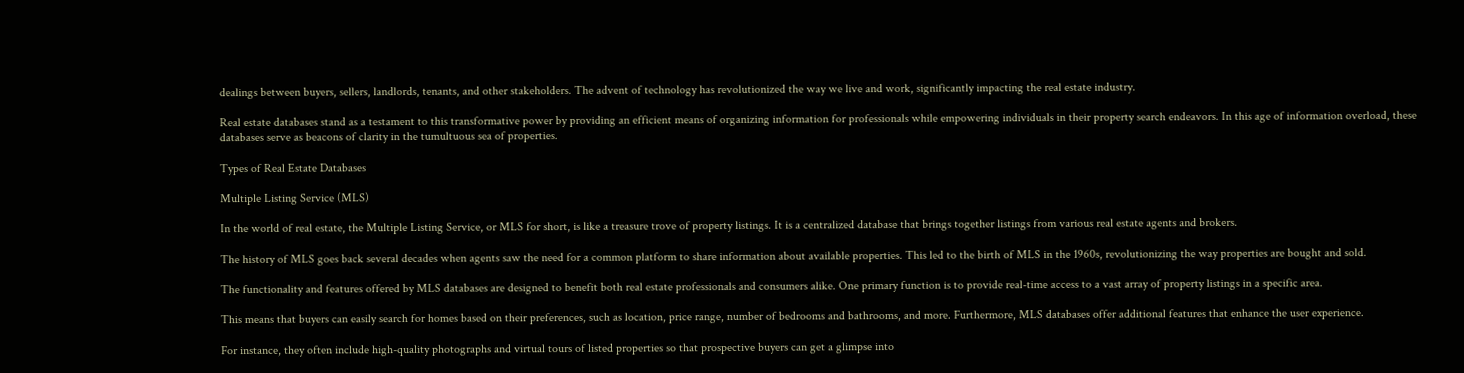dealings between buyers, sellers, landlords, tenants, and other stakeholders. The advent of technology has revolutionized the way we live and work, significantly impacting the real estate industry.

Real estate databases stand as a testament to this transformative power by providing an efficient means of organizing information for professionals while empowering individuals in their property search endeavors. In this age of information overload, these databases serve as beacons of clarity in the tumultuous sea of properties.

Types of Real Estate Databases

Multiple Listing Service (MLS)

In the world of real estate, the Multiple Listing Service, or MLS for short, is like a treasure trove of property listings. It is a centralized database that brings together listings from various real estate agents and brokers.

The history of MLS goes back several decades when agents saw the need for a common platform to share information about available properties. This led to the birth of MLS in the 1960s, revolutionizing the way properties are bought and sold.

The functionality and features offered by MLS databases are designed to benefit both real estate professionals and consumers alike. One primary function is to provide real-time access to a vast array of property listings in a specific area.

This means that buyers can easily search for homes based on their preferences, such as location, price range, number of bedrooms and bathrooms, and more. Furthermore, MLS databases offer additional features that enhance the user experience.

For instance, they often include high-quality photographs and virtual tours of listed properties so that prospective buyers can get a glimpse into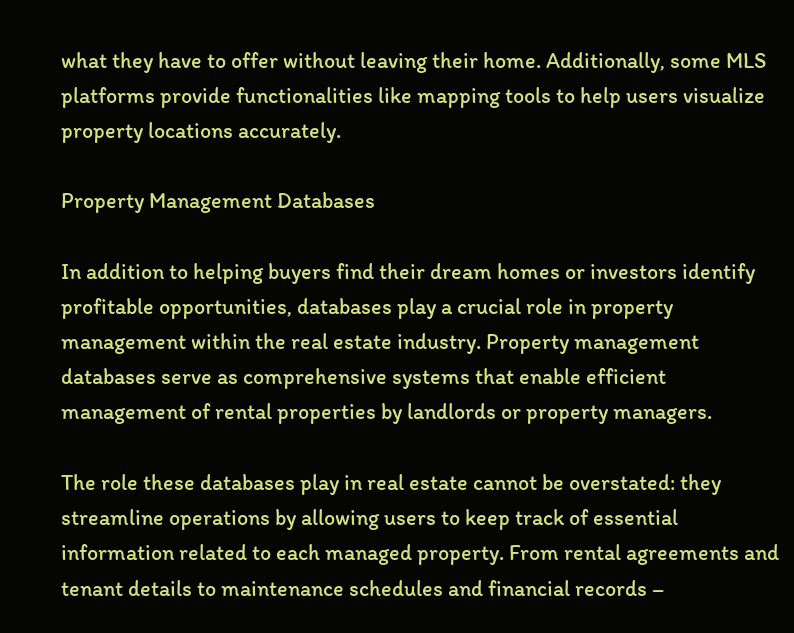what they have to offer without leaving their home. Additionally, some MLS platforms provide functionalities like mapping tools to help users visualize property locations accurately.

Property Management Databases

In addition to helping buyers find their dream homes or investors identify profitable opportunities, databases play a crucial role in property management within the real estate industry. Property management databases serve as comprehensive systems that enable efficient management of rental properties by landlords or property managers.

The role these databases play in real estate cannot be overstated: they streamline operations by allowing users to keep track of essential information related to each managed property. From rental agreements and tenant details to maintenance schedules and financial records –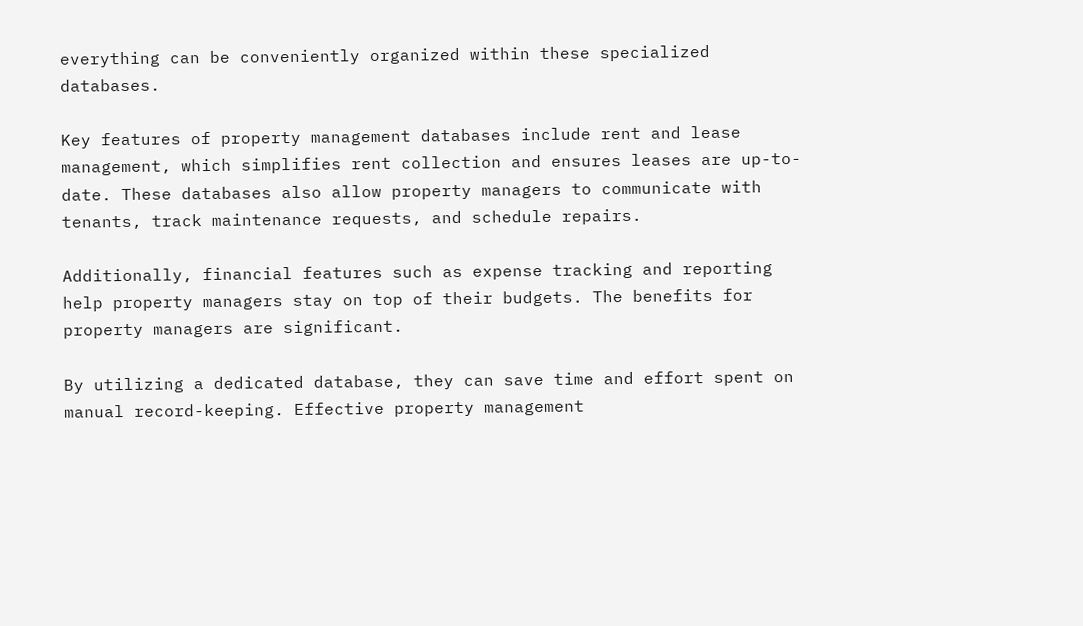everything can be conveniently organized within these specialized databases.

Key features of property management databases include rent and lease management, which simplifies rent collection and ensures leases are up-to-date. These databases also allow property managers to communicate with tenants, track maintenance requests, and schedule repairs.

Additionally, financial features such as expense tracking and reporting help property managers stay on top of their budgets. The benefits for property managers are significant.

By utilizing a dedicated database, they can save time and effort spent on manual record-keeping. Effective property management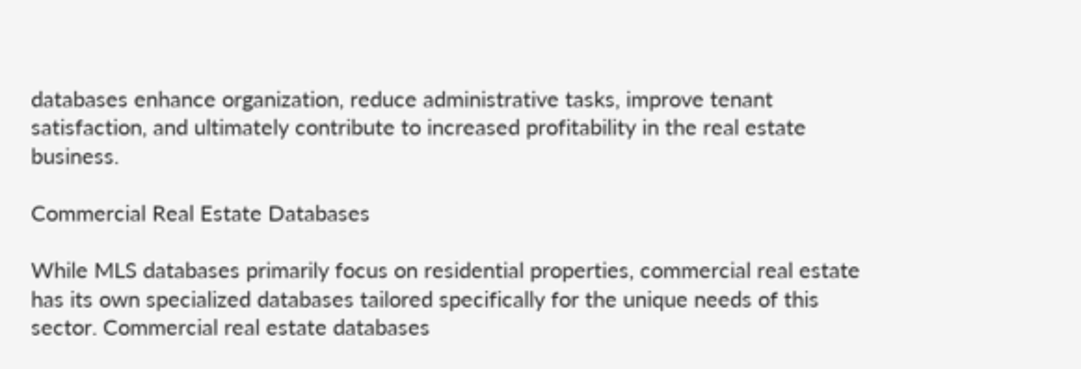databases enhance organization, reduce administrative tasks, improve tenant satisfaction, and ultimately contribute to increased profitability in the real estate business.

Commercial Real Estate Databases

While MLS databases primarily focus on residential properties, commercial real estate has its own specialized databases tailored specifically for the unique needs of this sector. Commercial real estate databases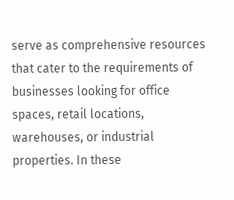serve as comprehensive resources that cater to the requirements of businesses looking for office spaces, retail locations, warehouses, or industrial properties. In these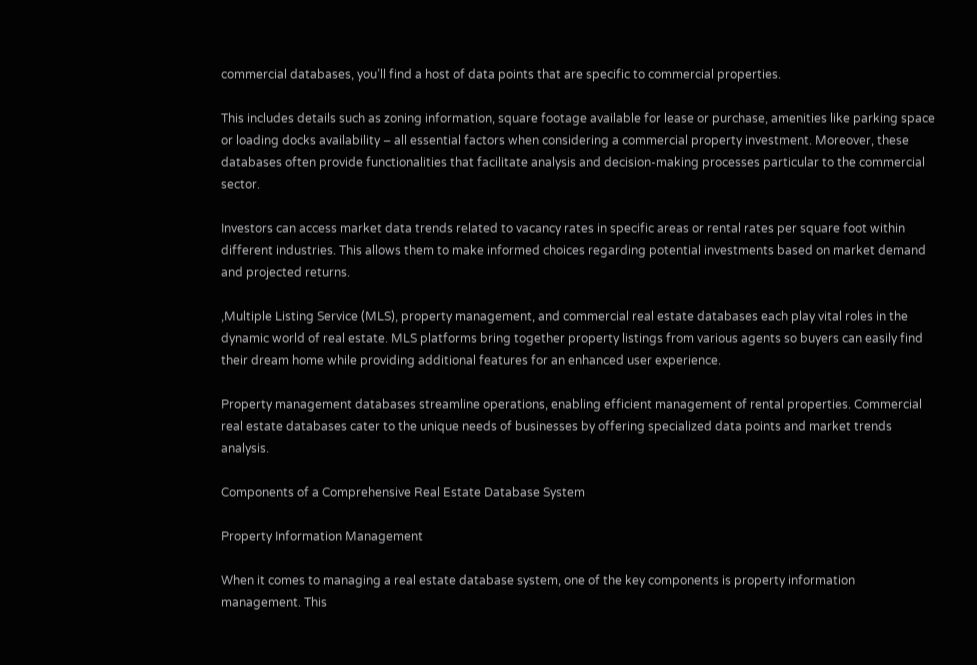commercial databases, you’ll find a host of data points that are specific to commercial properties.

This includes details such as zoning information, square footage available for lease or purchase, amenities like parking space or loading docks availability – all essential factors when considering a commercial property investment. Moreover, these databases often provide functionalities that facilitate analysis and decision-making processes particular to the commercial sector.

Investors can access market data trends related to vacancy rates in specific areas or rental rates per square foot within different industries. This allows them to make informed choices regarding potential investments based on market demand and projected returns.

,Multiple Listing Service (MLS), property management, and commercial real estate databases each play vital roles in the dynamic world of real estate. MLS platforms bring together property listings from various agents so buyers can easily find their dream home while providing additional features for an enhanced user experience.

Property management databases streamline operations, enabling efficient management of rental properties. Commercial real estate databases cater to the unique needs of businesses by offering specialized data points and market trends analysis.

Components of a Comprehensive Real Estate Database System

Property Information Management

When it comes to managing a real estate database system, one of the key components is property information management. This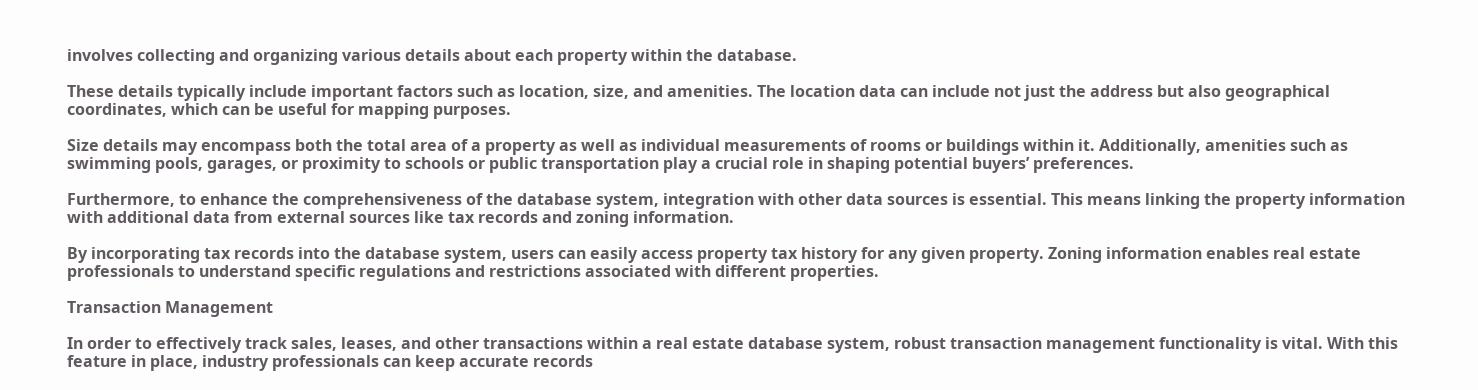involves collecting and organizing various details about each property within the database.

These details typically include important factors such as location, size, and amenities. The location data can include not just the address but also geographical coordinates, which can be useful for mapping purposes.

Size details may encompass both the total area of a property as well as individual measurements of rooms or buildings within it. Additionally, amenities such as swimming pools, garages, or proximity to schools or public transportation play a crucial role in shaping potential buyers’ preferences.

Furthermore, to enhance the comprehensiveness of the database system, integration with other data sources is essential. This means linking the property information with additional data from external sources like tax records and zoning information.

By incorporating tax records into the database system, users can easily access property tax history for any given property. Zoning information enables real estate professionals to understand specific regulations and restrictions associated with different properties.

Transaction Management

In order to effectively track sales, leases, and other transactions within a real estate database system, robust transaction management functionality is vital. With this feature in place, industry professionals can keep accurate records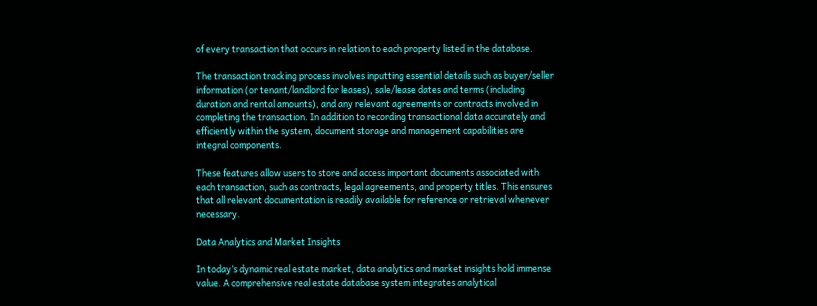of every transaction that occurs in relation to each property listed in the database.

The transaction tracking process involves inputting essential details such as buyer/seller information (or tenant/landlord for leases), sale/lease dates and terms (including duration and rental amounts), and any relevant agreements or contracts involved in completing the transaction. In addition to recording transactional data accurately and efficiently within the system, document storage and management capabilities are integral components.

These features allow users to store and access important documents associated with each transaction, such as contracts, legal agreements, and property titles. This ensures that all relevant documentation is readily available for reference or retrieval whenever necessary.

Data Analytics and Market Insights

In today’s dynamic real estate market, data analytics and market insights hold immense value. A comprehensive real estate database system integrates analytical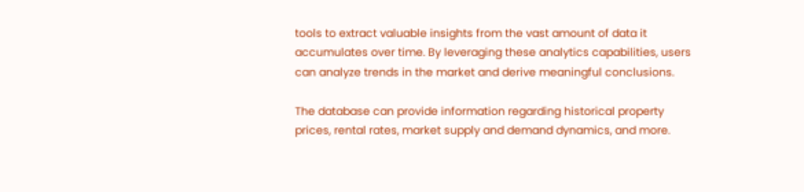tools to extract valuable insights from the vast amount of data it accumulates over time. By leveraging these analytics capabilities, users can analyze trends in the market and derive meaningful conclusions.

The database can provide information regarding historical property prices, rental rates, market supply and demand dynamics, and more.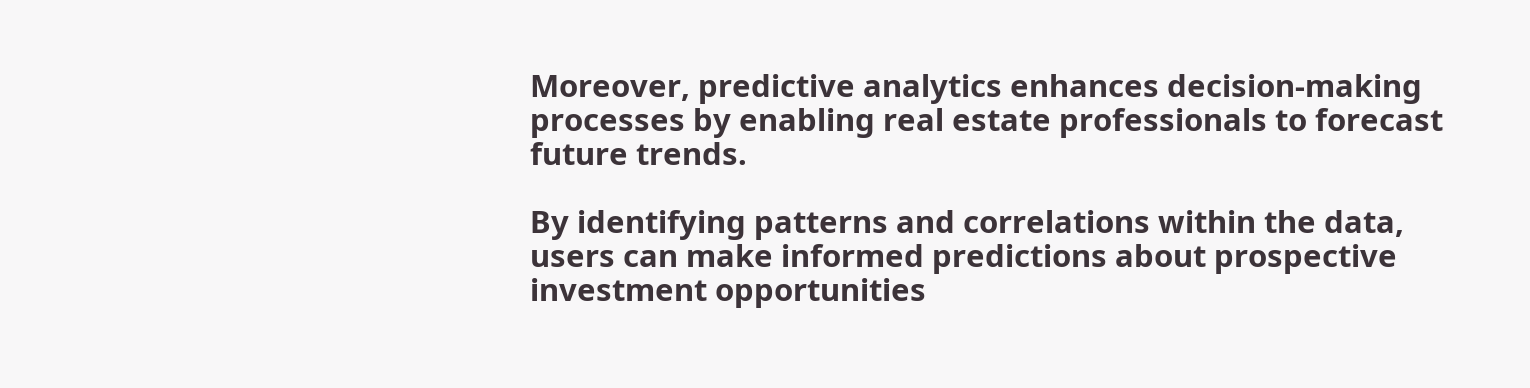Moreover, predictive analytics enhances decision-making processes by enabling real estate professionals to forecast future trends.

By identifying patterns and correlations within the data, users can make informed predictions about prospective investment opportunities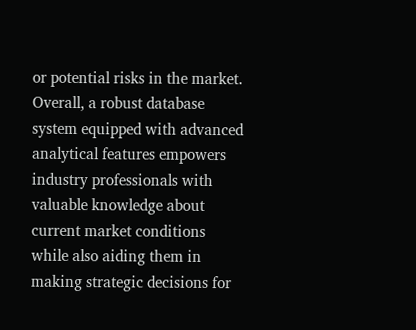or potential risks in the market. Overall, a robust database system equipped with advanced analytical features empowers industry professionals with valuable knowledge about current market conditions while also aiding them in making strategic decisions for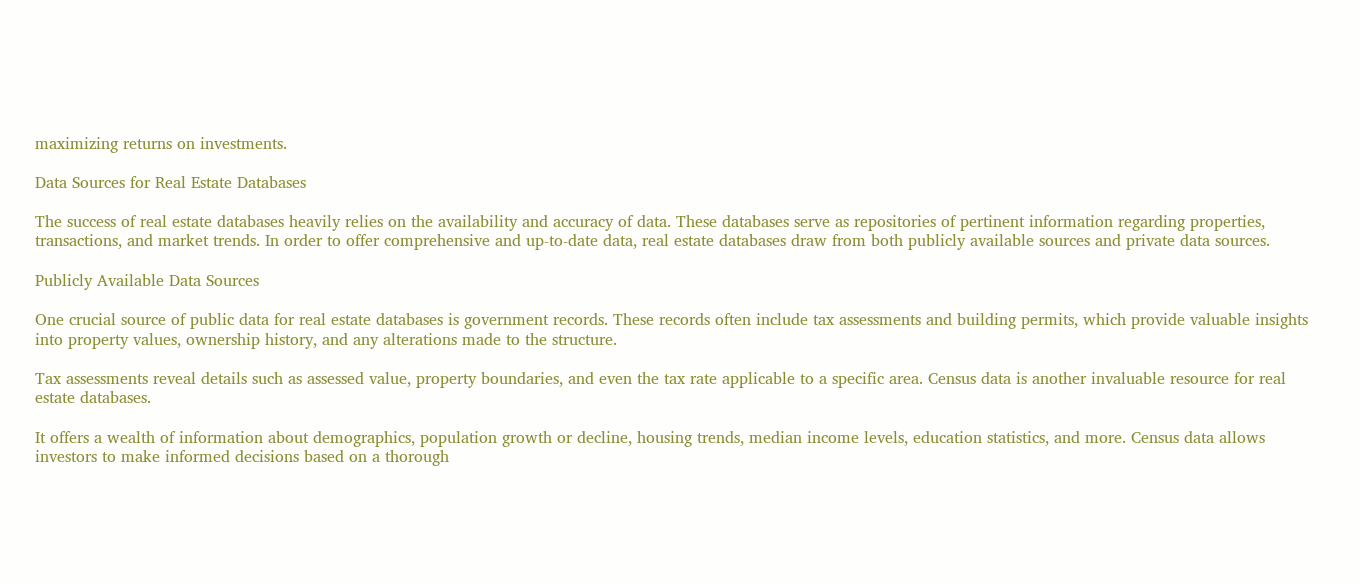maximizing returns on investments.

Data Sources for Real Estate Databases

The success of real estate databases heavily relies on the availability and accuracy of data. These databases serve as repositories of pertinent information regarding properties, transactions, and market trends. In order to offer comprehensive and up-to-date data, real estate databases draw from both publicly available sources and private data sources.

Publicly Available Data Sources

One crucial source of public data for real estate databases is government records. These records often include tax assessments and building permits, which provide valuable insights into property values, ownership history, and any alterations made to the structure.

Tax assessments reveal details such as assessed value, property boundaries, and even the tax rate applicable to a specific area. Census data is another invaluable resource for real estate databases.

It offers a wealth of information about demographics, population growth or decline, housing trends, median income levels, education statistics, and more. Census data allows investors to make informed decisions based on a thorough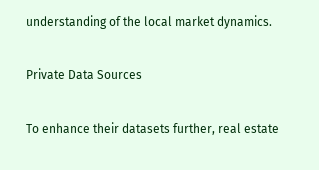understanding of the local market dynamics.

Private Data Sources

To enhance their datasets further, real estate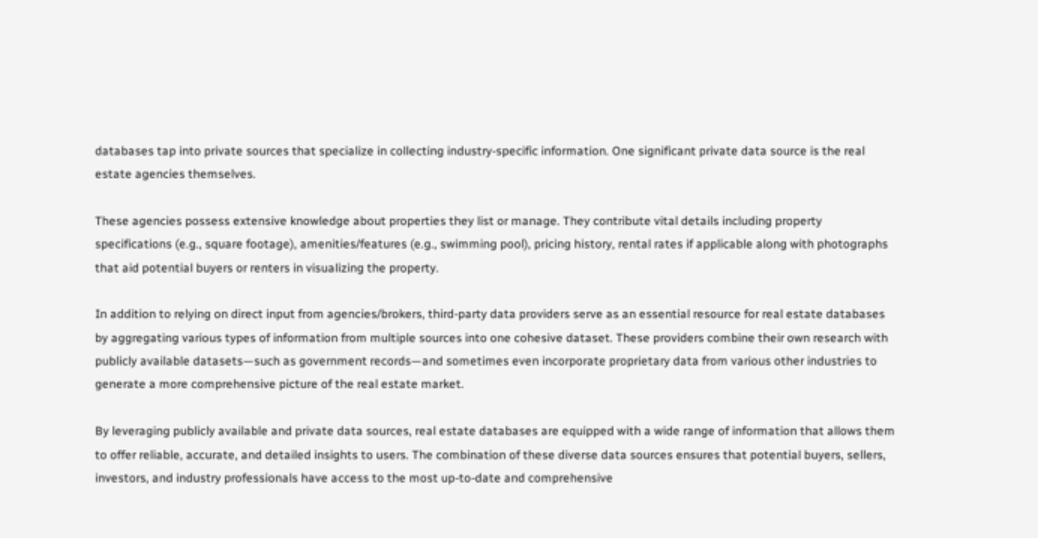databases tap into private sources that specialize in collecting industry-specific information. One significant private data source is the real estate agencies themselves.

These agencies possess extensive knowledge about properties they list or manage. They contribute vital details including property specifications (e.g., square footage), amenities/features (e.g., swimming pool), pricing history, rental rates if applicable along with photographs that aid potential buyers or renters in visualizing the property.

In addition to relying on direct input from agencies/brokers, third-party data providers serve as an essential resource for real estate databases by aggregating various types of information from multiple sources into one cohesive dataset. These providers combine their own research with publicly available datasets—such as government records—and sometimes even incorporate proprietary data from various other industries to generate a more comprehensive picture of the real estate market.

By leveraging publicly available and private data sources, real estate databases are equipped with a wide range of information that allows them to offer reliable, accurate, and detailed insights to users. The combination of these diverse data sources ensures that potential buyers, sellers, investors, and industry professionals have access to the most up-to-date and comprehensive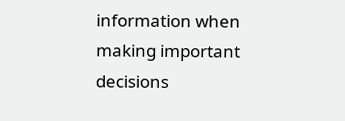information when making important decisions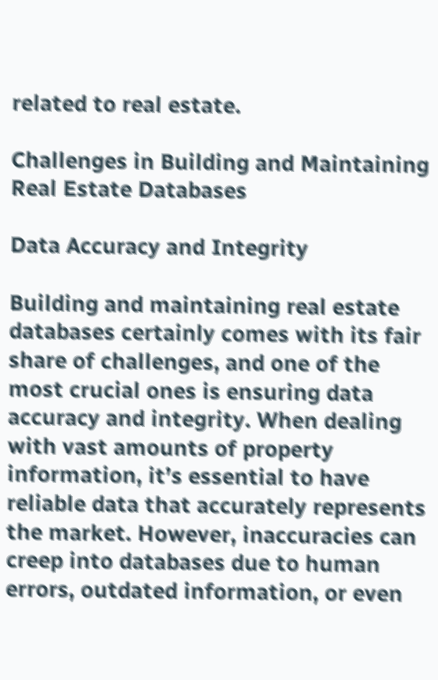related to real estate.

Challenges in Building and Maintaining Real Estate Databases

Data Accuracy and Integrity

Building and maintaining real estate databases certainly comes with its fair share of challenges, and one of the most crucial ones is ensuring data accuracy and integrity. When dealing with vast amounts of property information, it’s essential to have reliable data that accurately represents the market. However, inaccuracies can creep into databases due to human errors, outdated information, or even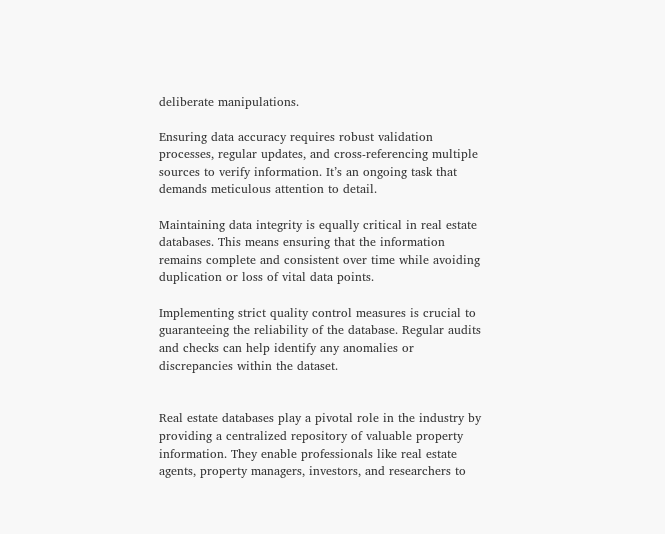deliberate manipulations.

Ensuring data accuracy requires robust validation processes, regular updates, and cross-referencing multiple sources to verify information. It’s an ongoing task that demands meticulous attention to detail.

Maintaining data integrity is equally critical in real estate databases. This means ensuring that the information remains complete and consistent over time while avoiding duplication or loss of vital data points.

Implementing strict quality control measures is crucial to guaranteeing the reliability of the database. Regular audits and checks can help identify any anomalies or discrepancies within the dataset.


Real estate databases play a pivotal role in the industry by providing a centralized repository of valuable property information. They enable professionals like real estate agents, property managers, investors, and researchers to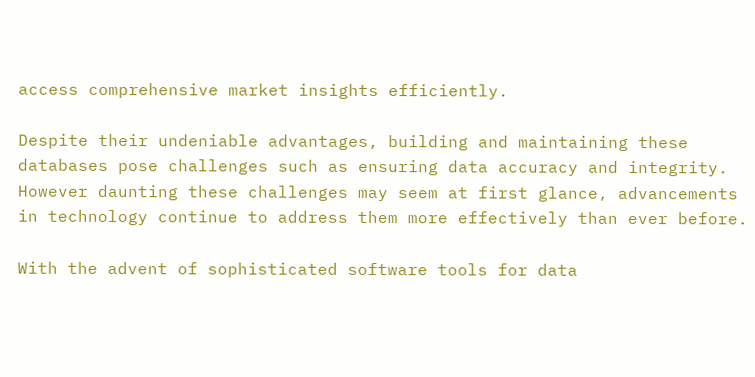access comprehensive market insights efficiently.

Despite their undeniable advantages, building and maintaining these databases pose challenges such as ensuring data accuracy and integrity. However daunting these challenges may seem at first glance, advancements in technology continue to address them more effectively than ever before.

With the advent of sophisticated software tools for data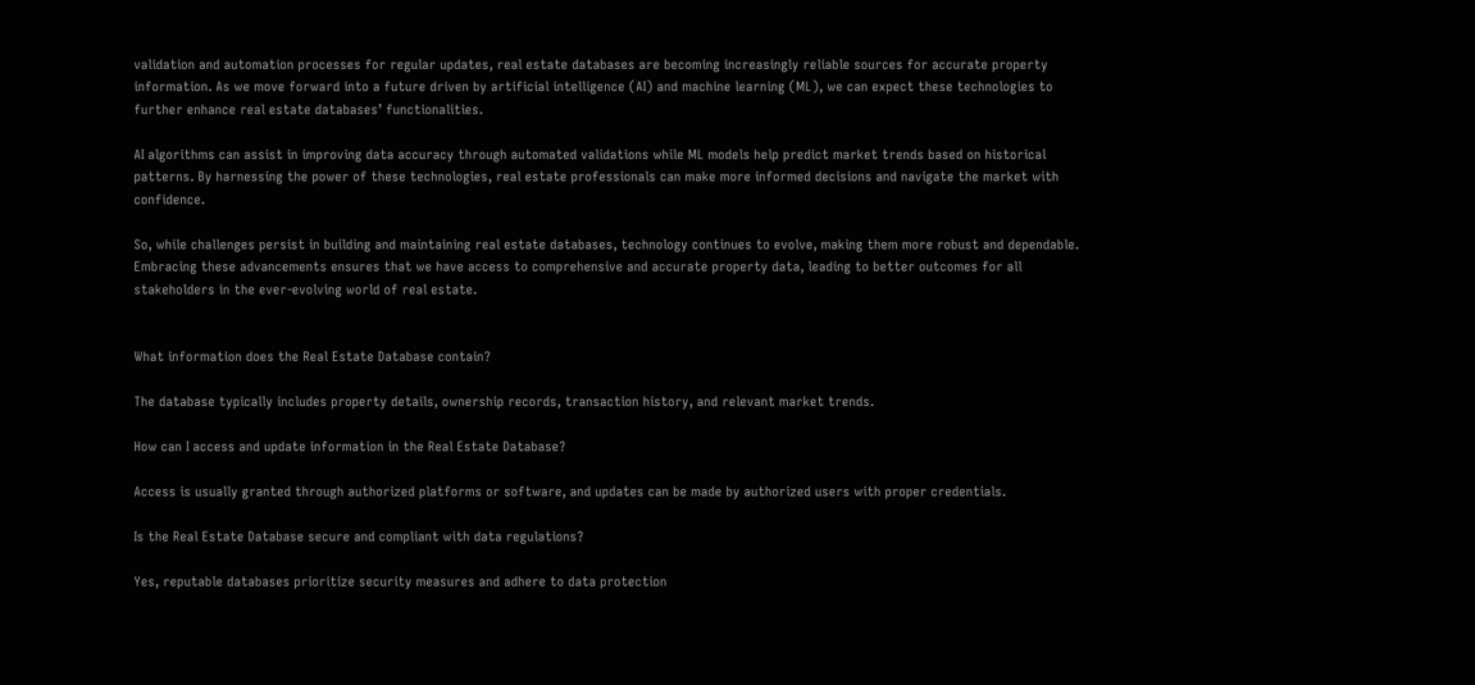validation and automation processes for regular updates, real estate databases are becoming increasingly reliable sources for accurate property information. As we move forward into a future driven by artificial intelligence (AI) and machine learning (ML), we can expect these technologies to further enhance real estate databases’ functionalities.

AI algorithms can assist in improving data accuracy through automated validations while ML models help predict market trends based on historical patterns. By harnessing the power of these technologies, real estate professionals can make more informed decisions and navigate the market with confidence.

So, while challenges persist in building and maintaining real estate databases, technology continues to evolve, making them more robust and dependable. Embracing these advancements ensures that we have access to comprehensive and accurate property data, leading to better outcomes for all stakeholders in the ever-evolving world of real estate.


What information does the Real Estate Database contain?

The database typically includes property details, ownership records, transaction history, and relevant market trends.

How can I access and update information in the Real Estate Database?

Access is usually granted through authorized platforms or software, and updates can be made by authorized users with proper credentials.

Is the Real Estate Database secure and compliant with data regulations?

Yes, reputable databases prioritize security measures and adhere to data protection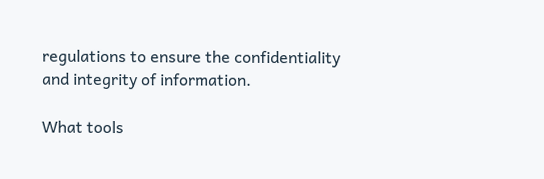regulations to ensure the confidentiality and integrity of information.

What tools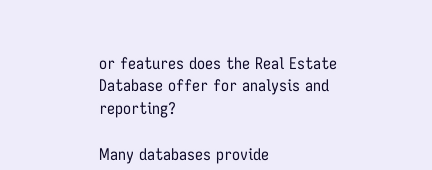or features does the Real Estate Database offer for analysis and reporting?

Many databases provide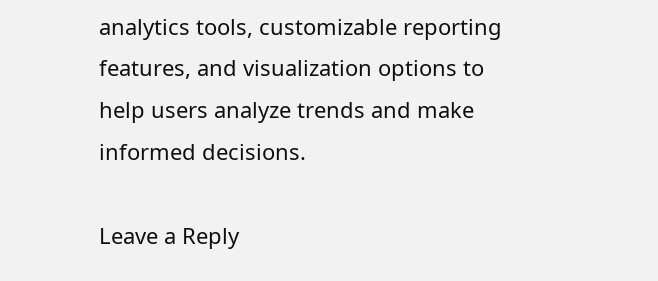analytics tools, customizable reporting features, and visualization options to help users analyze trends and make informed decisions.

Leave a Reply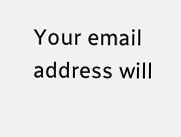Your email address will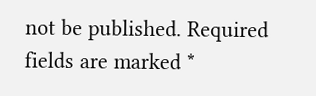not be published. Required fields are marked *